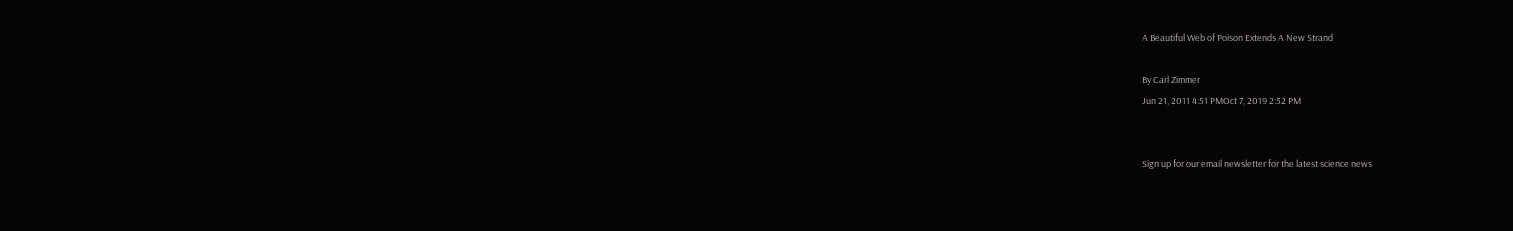A Beautiful Web of Poison Extends A New Strand

By Carl Zimmer
Jun 21, 2011 4:51 PMOct 7, 2019 2:52 PM


Sign up for our email newsletter for the latest science news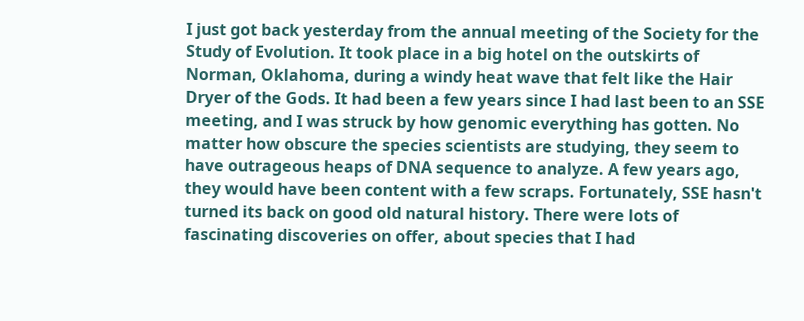I just got back yesterday from the annual meeting of the Society for the Study of Evolution. It took place in a big hotel on the outskirts of Norman, Oklahoma, during a windy heat wave that felt like the Hair Dryer of the Gods. It had been a few years since I had last been to an SSE meeting, and I was struck by how genomic everything has gotten. No matter how obscure the species scientists are studying, they seem to have outrageous heaps of DNA sequence to analyze. A few years ago, they would have been content with a few scraps. Fortunately, SSE hasn't turned its back on good old natural history. There were lots of fascinating discoveries on offer, about species that I had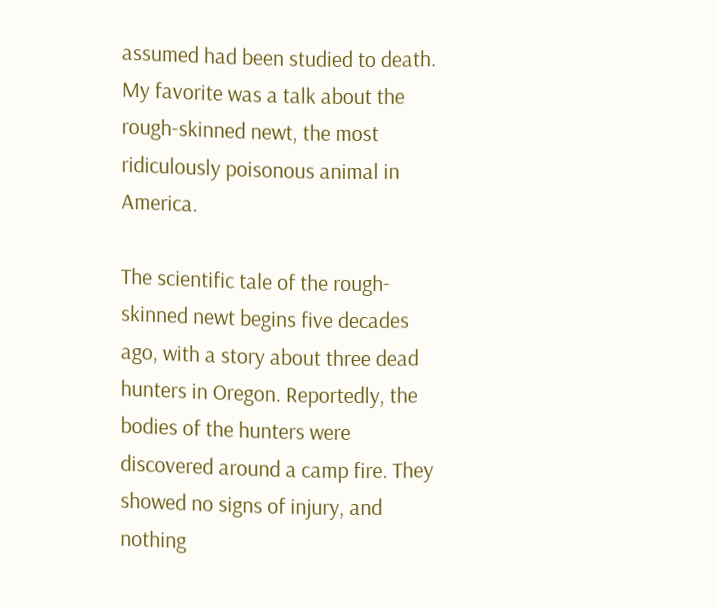assumed had been studied to death. My favorite was a talk about the rough-skinned newt, the most ridiculously poisonous animal in America.

The scientific tale of the rough-skinned newt begins five decades ago, with a story about three dead hunters in Oregon. Reportedly, the bodies of the hunters were discovered around a camp fire. They showed no signs of injury, and nothing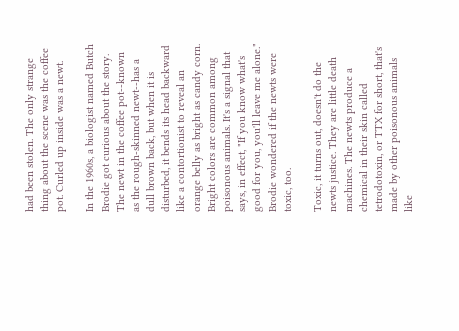had been stolen. The only strange thing about the scene was the coffee pot. Curled up inside was a newt.

In the 1960s, a biologist named Butch Brodie got curious about the story. The newt in the coffee pot--known as the rough-skinned newt--has a dull brown back, but when it is disturbed, it bends its head backward like a contortionist to reveal an orange belly as bright as candy corn. Bright colors are common among poisonous animals. It's a signal that says, in effect, "If you know what's good for you, you'll leave me alone." Brodie wondered if the newts were toxic, too.

Toxic, it turns out, doesn't do the newts justice. They are little death machines. The newts produce a chemical in their skin called tetrodotoxin, or TTX for short, that's made by other poisonous animals like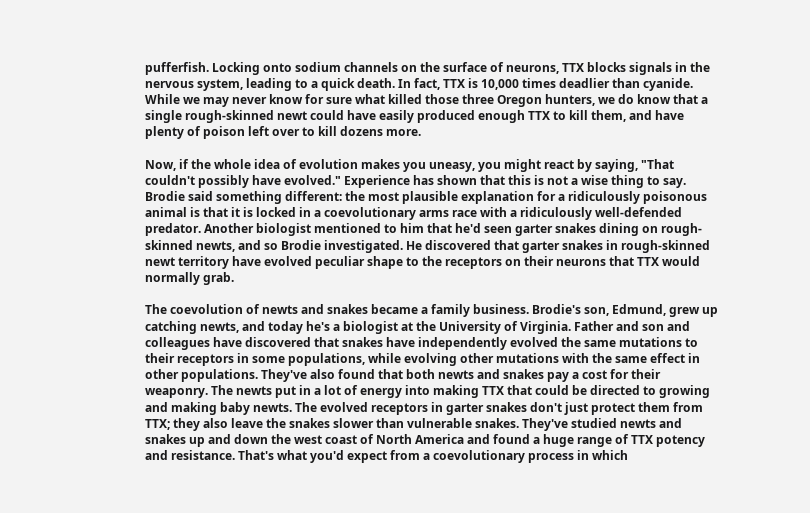pufferfish. Locking onto sodium channels on the surface of neurons, TTX blocks signals in the nervous system, leading to a quick death. In fact, TTX is 10,000 times deadlier than cyanide. While we may never know for sure what killed those three Oregon hunters, we do know that a single rough-skinned newt could have easily produced enough TTX to kill them, and have plenty of poison left over to kill dozens more.

Now, if the whole idea of evolution makes you uneasy, you might react by saying, "That couldn't possibly have evolved." Experience has shown that this is not a wise thing to say. Brodie said something different: the most plausible explanation for a ridiculously poisonous animal is that it is locked in a coevolutionary arms race with a ridiculously well-defended predator. Another biologist mentioned to him that he'd seen garter snakes dining on rough-skinned newts, and so Brodie investigated. He discovered that garter snakes in rough-skinned newt territory have evolved peculiar shape to the receptors on their neurons that TTX would normally grab.

The coevolution of newts and snakes became a family business. Brodie's son, Edmund, grew up catching newts, and today he's a biologist at the University of Virginia. Father and son and colleagues have discovered that snakes have independently evolved the same mutations to their receptors in some populations, while evolving other mutations with the same effect in other populations. They've also found that both newts and snakes pay a cost for their weaponry. The newts put in a lot of energy into making TTX that could be directed to growing and making baby newts. The evolved receptors in garter snakes don't just protect them from TTX; they also leave the snakes slower than vulnerable snakes. They've studied newts and snakes up and down the west coast of North America and found a huge range of TTX potency and resistance. That's what you'd expect from a coevolutionary process in which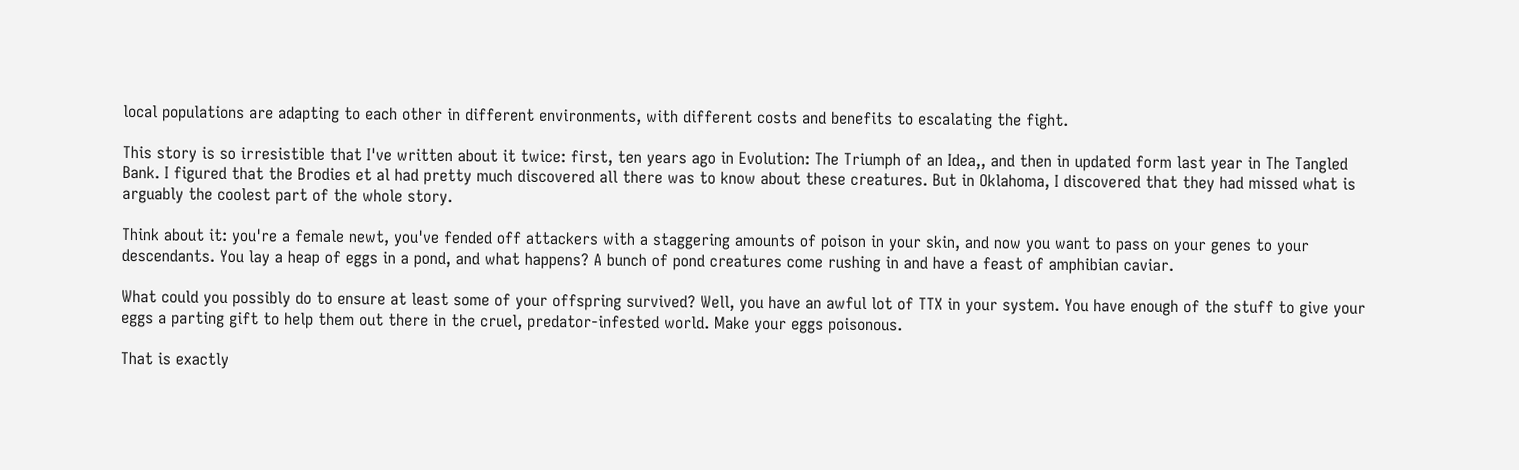local populations are adapting to each other in different environments, with different costs and benefits to escalating the fight.

This story is so irresistible that I've written about it twice: first, ten years ago in Evolution: The Triumph of an Idea,, and then in updated form last year in The Tangled Bank. I figured that the Brodies et al had pretty much discovered all there was to know about these creatures. But in Oklahoma, I discovered that they had missed what is arguably the coolest part of the whole story.

Think about it: you're a female newt, you've fended off attackers with a staggering amounts of poison in your skin, and now you want to pass on your genes to your descendants. You lay a heap of eggs in a pond, and what happens? A bunch of pond creatures come rushing in and have a feast of amphibian caviar.

What could you possibly do to ensure at least some of your offspring survived? Well, you have an awful lot of TTX in your system. You have enough of the stuff to give your eggs a parting gift to help them out there in the cruel, predator-infested world. Make your eggs poisonous.

That is exactly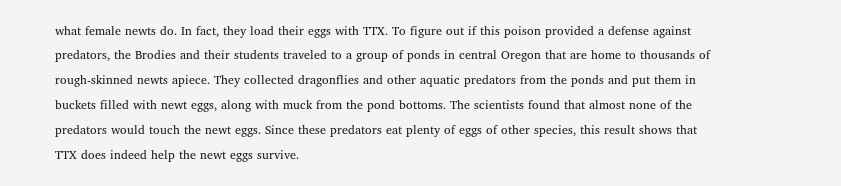what female newts do. In fact, they load their eggs with TTX. To figure out if this poison provided a defense against predators, the Brodies and their students traveled to a group of ponds in central Oregon that are home to thousands of rough-skinned newts apiece. They collected dragonflies and other aquatic predators from the ponds and put them in buckets filled with newt eggs, along with muck from the pond bottoms. The scientists found that almost none of the predators would touch the newt eggs. Since these predators eat plenty of eggs of other species, this result shows that TTX does indeed help the newt eggs survive.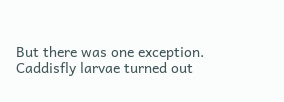But there was one exception. Caddisfly larvae turned out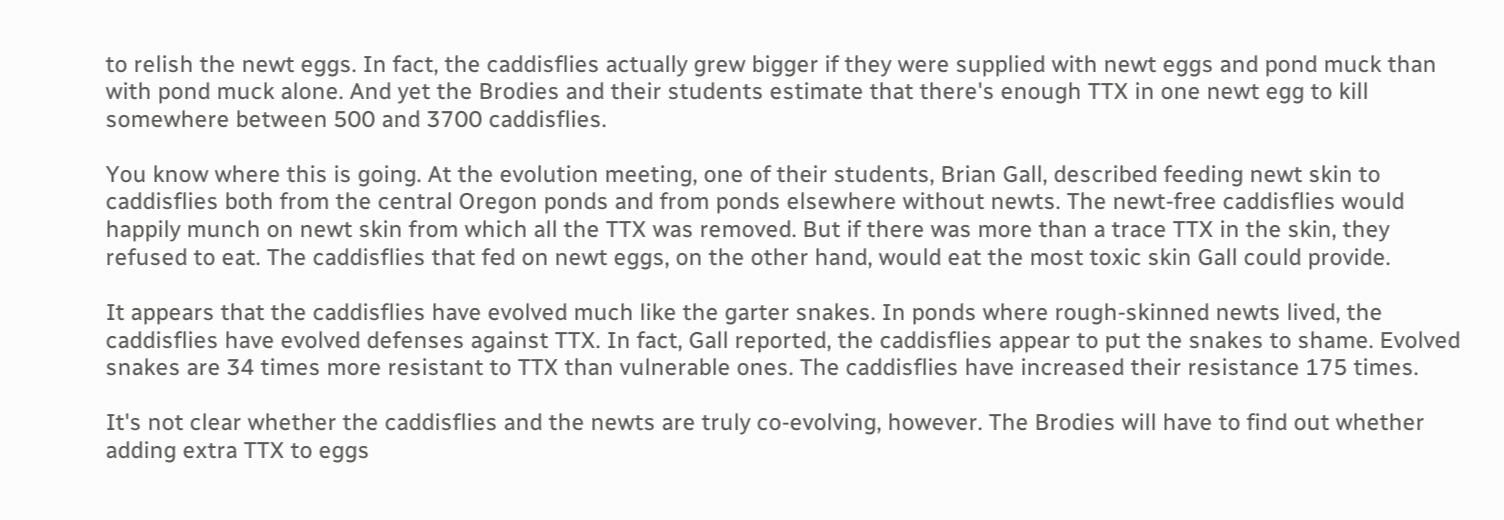to relish the newt eggs. In fact, the caddisflies actually grew bigger if they were supplied with newt eggs and pond muck than with pond muck alone. And yet the Brodies and their students estimate that there's enough TTX in one newt egg to kill somewhere between 500 and 3700 caddisflies.

You know where this is going. At the evolution meeting, one of their students, Brian Gall, described feeding newt skin to caddisflies both from the central Oregon ponds and from ponds elsewhere without newts. The newt-free caddisflies would happily munch on newt skin from which all the TTX was removed. But if there was more than a trace TTX in the skin, they refused to eat. The caddisflies that fed on newt eggs, on the other hand, would eat the most toxic skin Gall could provide.

It appears that the caddisflies have evolved much like the garter snakes. In ponds where rough-skinned newts lived, the caddisflies have evolved defenses against TTX. In fact, Gall reported, the caddisflies appear to put the snakes to shame. Evolved snakes are 34 times more resistant to TTX than vulnerable ones. The caddisflies have increased their resistance 175 times.

It's not clear whether the caddisflies and the newts are truly co-evolving, however. The Brodies will have to find out whether adding extra TTX to eggs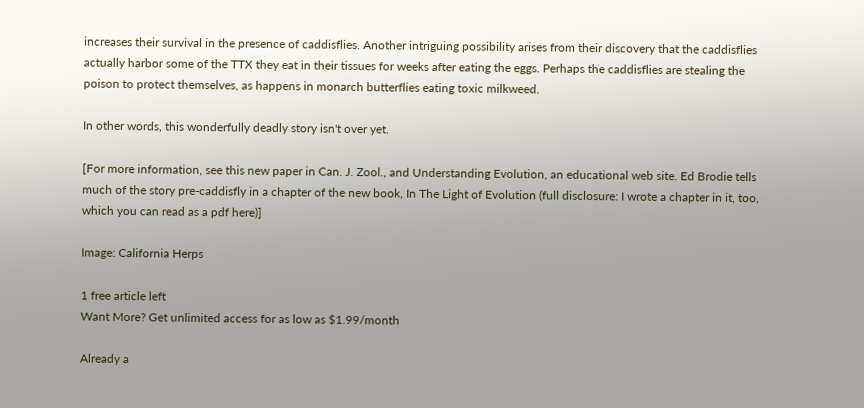increases their survival in the presence of caddisflies. Another intriguing possibility arises from their discovery that the caddisflies actually harbor some of the TTX they eat in their tissues for weeks after eating the eggs. Perhaps the caddisflies are stealing the poison to protect themselves, as happens in monarch butterflies eating toxic milkweed.

In other words, this wonderfully deadly story isn't over yet.

[For more information, see this new paper in Can. J. Zool., and Understanding Evolution, an educational web site. Ed Brodie tells much of the story pre-caddisfly in a chapter of the new book, In The Light of Evolution (full disclosure: I wrote a chapter in it, too, which you can read as a pdf here)]

Image: California Herps

1 free article left
Want More? Get unlimited access for as low as $1.99/month

Already a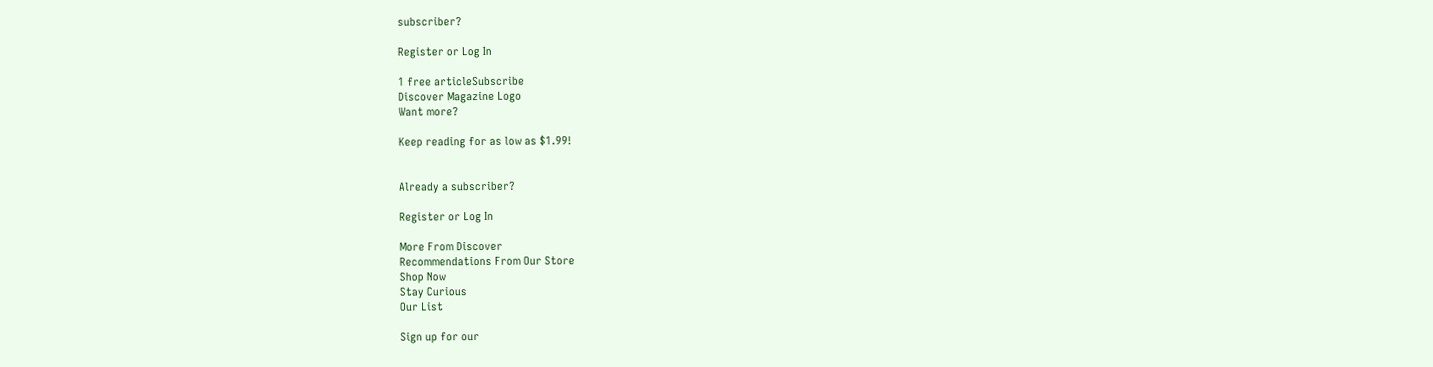subscriber?

Register or Log In

1 free articleSubscribe
Discover Magazine Logo
Want more?

Keep reading for as low as $1.99!


Already a subscriber?

Register or Log In

More From Discover
Recommendations From Our Store
Shop Now
Stay Curious
Our List

Sign up for our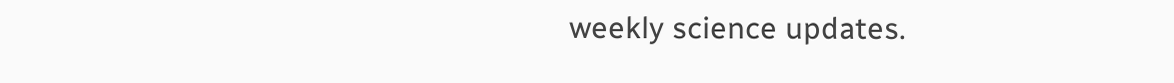weekly science updates.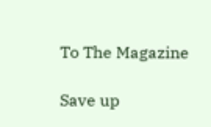To The Magazine

Save up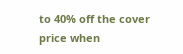to 40% off the cover price when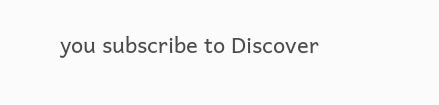you subscribe to Discover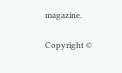magazine.

Copyright ©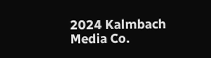2024 Kalmbach Media Co.